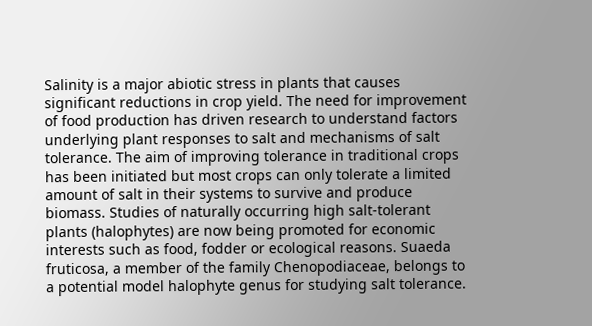Salinity is a major abiotic stress in plants that causes significant reductions in crop yield. The need for improvement of food production has driven research to understand factors underlying plant responses to salt and mechanisms of salt tolerance. The aim of improving tolerance in traditional crops has been initiated but most crops can only tolerate a limited amount of salt in their systems to survive and produce biomass. Studies of naturally occurring high salt-tolerant plants (halophytes) are now being promoted for economic interests such as food, fodder or ecological reasons. Suaeda fruticosa, a member of the family Chenopodiaceae, belongs to a potential model halophyte genus for studying salt tolerance.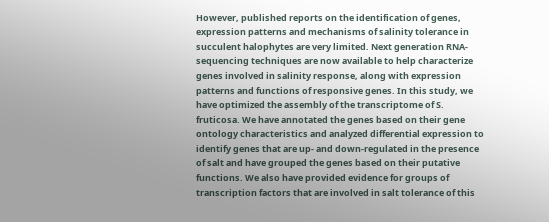However, published reports on the identification of genes, expression patterns and mechanisms of salinity tolerance in succulent halophytes are very limited. Next generation RNA-sequencing techniques are now available to help characterize genes involved in salinity response, along with expression patterns and functions of responsive genes. In this study, we have optimized the assembly of the transcriptome of S. fruticosa. We have annotated the genes based on their gene ontology characteristics and analyzed differential expression to identify genes that are up- and down-regulated in the presence of salt and have grouped the genes based on their putative functions. We also have provided evidence for groups of transcription factors that are involved in salt tolerance of this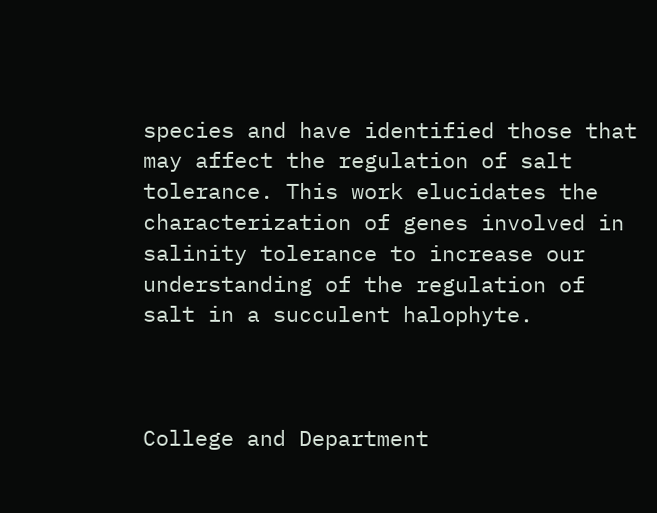species and have identified those that may affect the regulation of salt tolerance. This work elucidates the characterization of genes involved in salinity tolerance to increase our understanding of the regulation of salt in a succulent halophyte.



College and Department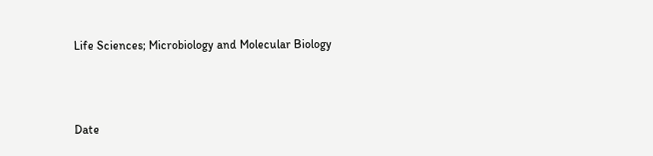Life Sciences; Microbiology and Molecular Biology



Date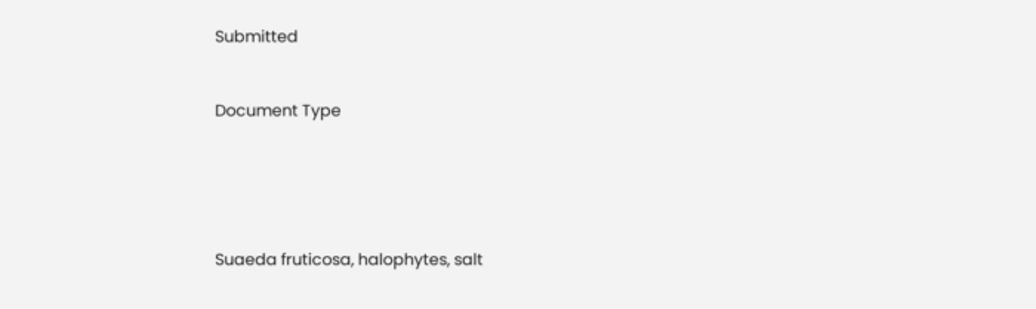Submitted


Document Type





Suaeda fruticosa, halophytes, salt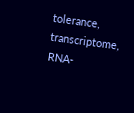tolerance, transcriptome, RNA-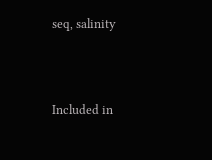seq, salinity



Included in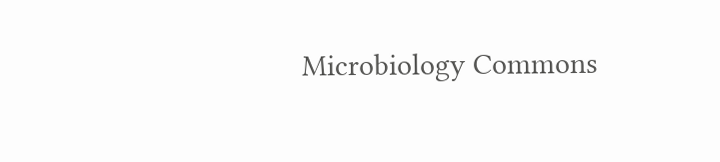Microbiology Commons